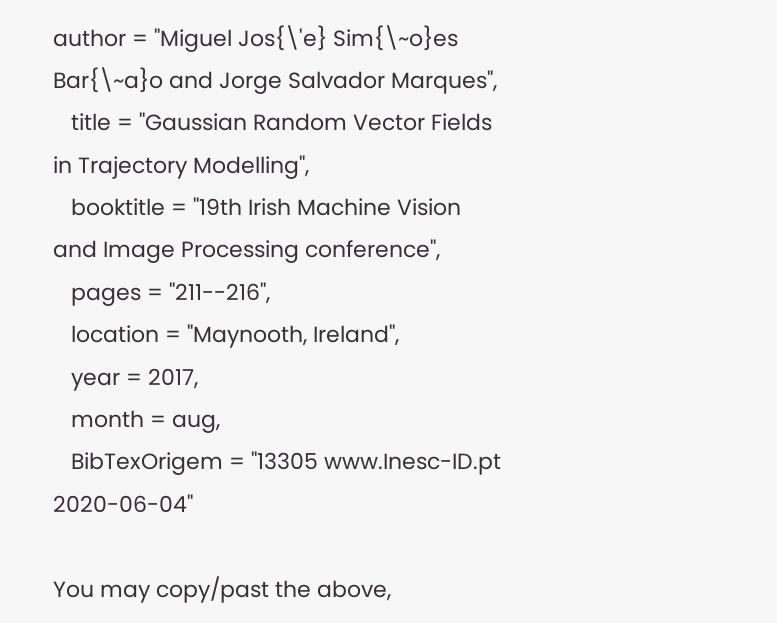author = "Miguel Jos{\'e} Sim{\~o}es Bar{\~a}o and Jorge Salvador Marques",
   title = "Gaussian Random Vector Fields in Trajectory Modelling",
   booktitle = "19th Irish Machine Vision and Image Processing conference",
   pages = "211--216",
   location = "Maynooth, Ireland",
   year = 2017,
   month = aug,
   BibTexOrigem = "13305 www.Inesc-ID.pt 2020-06-04"

You may copy/past the above,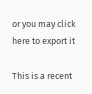or you may click here to export it

This is a recent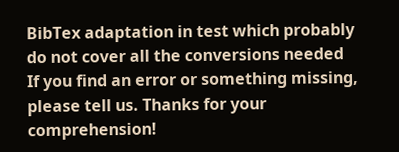BibTex adaptation in test which probably do not cover all the conversions needed
If you find an error or something missing, please tell us. Thanks for your comprehension!